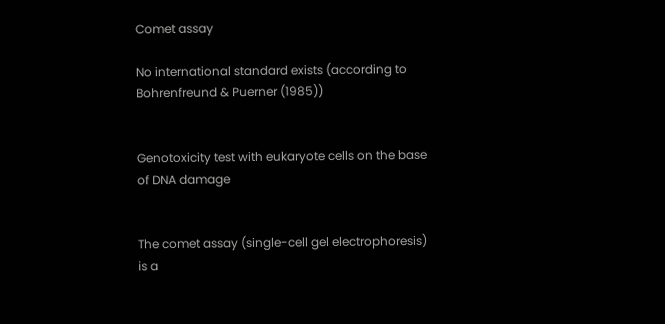Comet assay

No international standard exists (according to Bohrenfreund & Puerner (1985))


Genotoxicity test with eukaryote cells on the base of DNA damage


The comet assay (single-cell gel electrophoresis) is a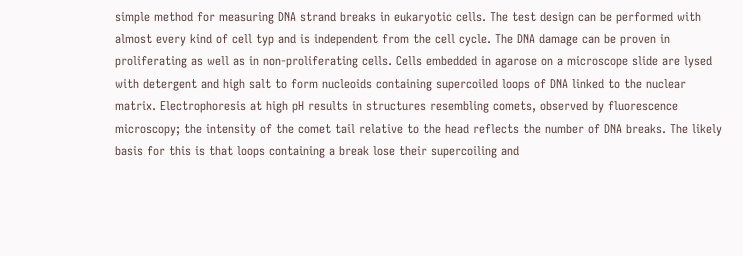simple method for measuring DNA strand breaks in eukaryotic cells. The test design can be performed with almost every kind of cell typ and is independent from the cell cycle. The DNA damage can be proven in proliferating as well as in non-proliferating cells. Cells embedded in agarose on a microscope slide are lysed with detergent and high salt to form nucleoids containing supercoiled loops of DNA linked to the nuclear matrix. Electrophoresis at high pH results in structures resembling comets, observed by fluorescence microscopy; the intensity of the comet tail relative to the head reflects the number of DNA breaks. The likely basis for this is that loops containing a break lose their supercoiling and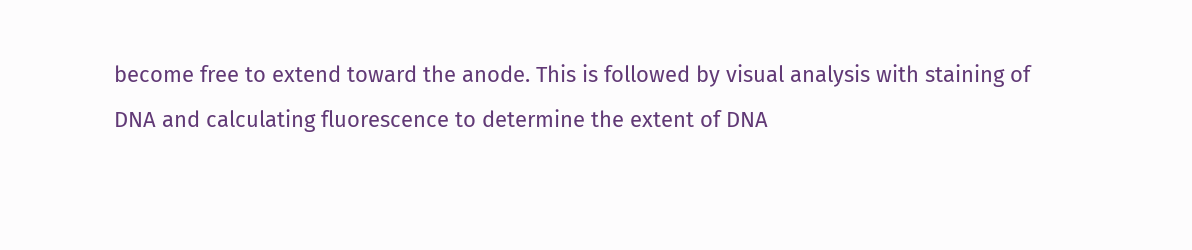become free to extend toward the anode. This is followed by visual analysis with staining of DNA and calculating fluorescence to determine the extent of DNA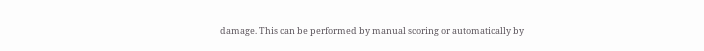damage. This can be performed by manual scoring or automatically by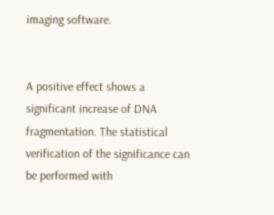imaging software.


A positive effect shows a significant increase of DNA fragmentation. The statistical verification of the significance can be performed with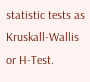statistic tests as Kruskall-Wallis or H-Test.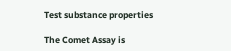Test substance properties

The Comet Assay is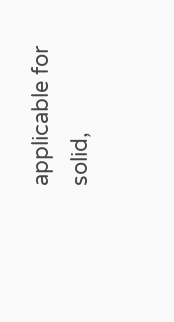applicable for solid,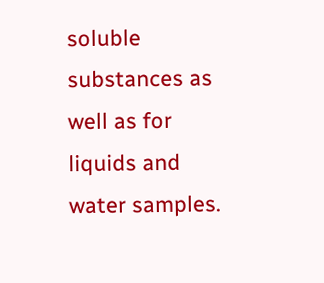soluble substances as well as for liquids and water samples.